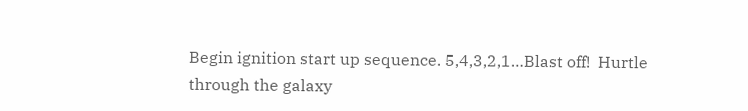Begin ignition start up sequence. 5,4,3,2,1…Blast off!  Hurtle through the galaxy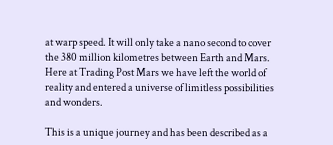at warp speed. It will only take a nano second to cover the 380 million kilometres between Earth and Mars. Here at Trading Post Mars we have left the world of reality and entered a universe of limitless possibilities and wonders.

This is a unique journey and has been described as a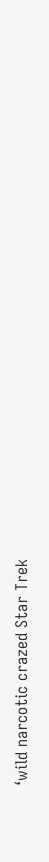‘wild narcotic crazed Star Trek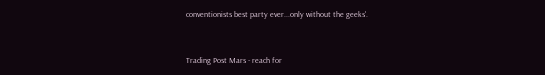conventionists best party ever...only without the geeks'.


Trading Post Mars - reach for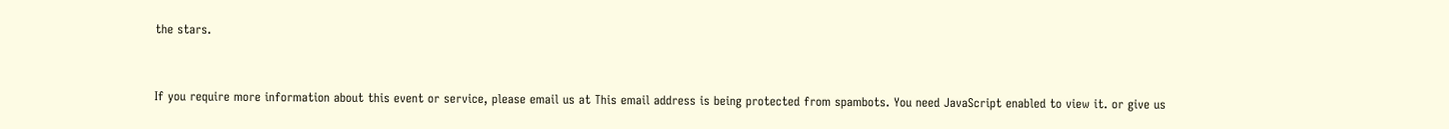the stars.


If you require more information about this event or service, please email us at This email address is being protected from spambots. You need JavaScript enabled to view it. or give us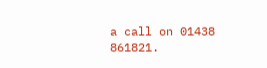a call on 01438 861821.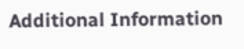Additional Information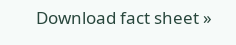Download fact sheet »